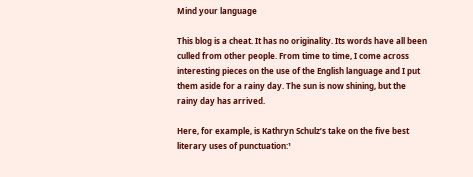Mind your language

This blog is a cheat. It has no originality. Its words have all been culled from other people. From time to time, I come across interesting pieces on the use of the English language and I put them aside for a rainy day. The sun is now shining, but the rainy day has arrived.

Here, for example, is Kathryn Schulz’s take on the five best literary uses of punctuation:¹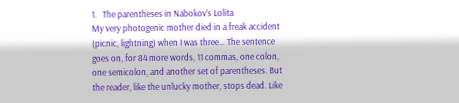1.   The parentheses in Nabokov’s Lolita
My very photogenic mother died in a freak accident (picnic, lightning) when I was three… The sentence goes on, for 84 more words, 11 commas, one colon, one semicolon, and another set of parentheses. But the reader, like the unlucky mother, stops dead. Like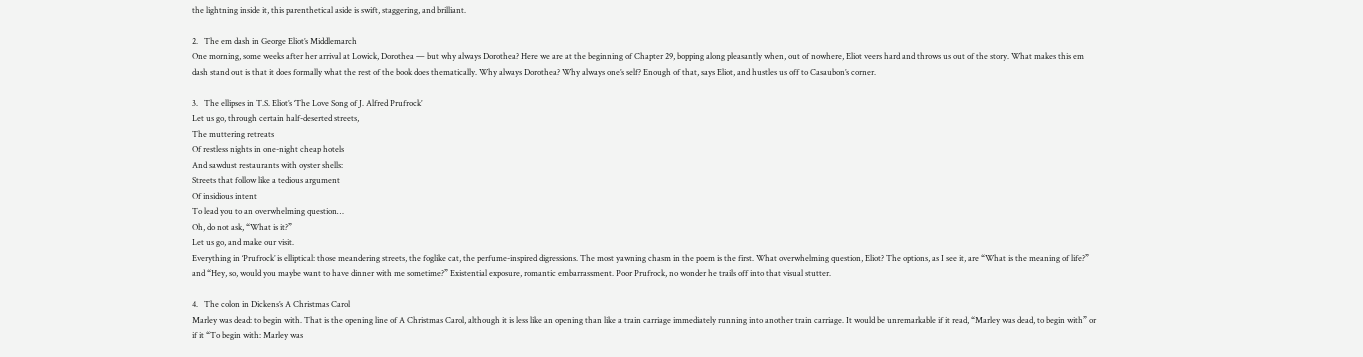the lightning inside it, this parenthetical aside is swift, staggering, and brilliant.

2.   The em dash in George Eliot’s Middlemarch
One morning, some weeks after her arrival at Lowick, Dorothea — but why always Dorothea? Here we are at the beginning of Chapter 29, bopping along pleasantly when, out of nowhere, Eliot veers hard and throws us out of the story. What makes this em dash stand out is that it does formally what the rest of the book does thematically. Why always Dorothea? Why always one’s self? Enough of that, says Eliot, and hustles us off to Casaubon’s corner.

3.   The ellipses in T.S. Eliot’s ‘The Love Song of J. Alfred Prufrock’
Let us go, through certain half-deserted streets,
The muttering retreats
Of restless nights in one-night cheap hotels
And sawdust restaurants with oyster shells:
Streets that follow like a tedious argument
Of insidious intent
To lead you to an overwhelming question…
Oh, do not ask, “What is it?”
Let us go, and make our visit.
Everything in ‘Prufrock’ is elliptical: those meandering streets, the foglike cat, the perfume-inspired digressions. The most yawning chasm in the poem is the first. What overwhelming question, Eliot? The options, as I see it, are “What is the meaning of life?” and “Hey, so, would you maybe want to have dinner with me sometime?” Existential exposure, romantic embarrassment. Poor Prufrock, no wonder he trails off into that visual stutter.

4.   The colon in Dickens’s A Christmas Carol
Marley was dead: to begin with. That is the opening line of A Christmas Carol, although it is less like an opening than like a train carriage immediately running into another train carriage. It would be unremarkable if it read, “Marley was dead, to begin with” or if it “To begin with: Marley was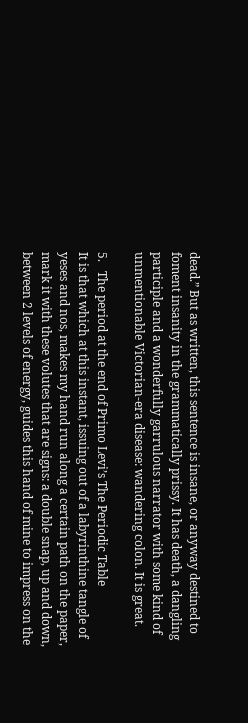dead.” But as written, this sentence is insane, or anyway destined to foment insanity in the grammatically prissy. It has death, a dangling participle and a wonderfully garrulous narrator with some kind of unmentionable Victorian-era disease: wandering colon. It is great.

5.   The period at the end of Primo Levi’s The Periodic Table
It is that which at this instant, issuing out of a labyrinthine tangle of yeses and nos, makes my hand run along a certain path on the paper, mark it with these volutes that are signs: a double snap, up and down, between 2 levels of energy, guides this hand of mine to impress on the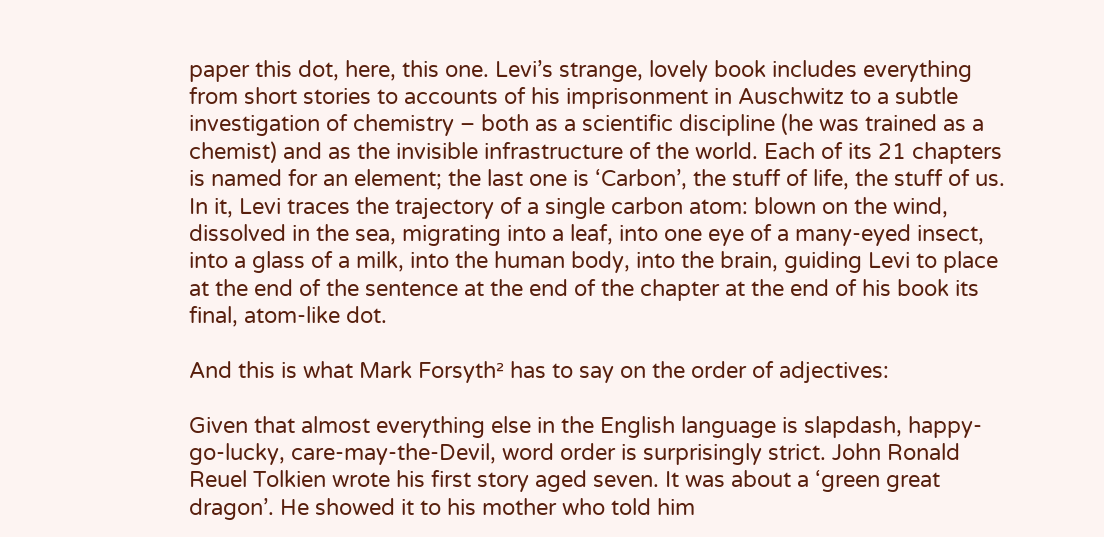paper this dot, here, this one. Levi’s strange, lovely book includes everything from short stories to accounts of his imprisonment in Auschwitz to a subtle investigation of chemistry – both as a scientific discipline (he was trained as a chemist) and as the invisible infrastructure of the world. Each of its 21 chapters is named for an element; the last one is ‘Carbon’, the stuff of life, the stuff of us. In it, Levi traces the trajectory of a single carbon atom: blown on the wind, dissolved in the sea, migrating into a leaf, into one eye of a many-eyed insect, into a glass of a milk, into the human body, into the brain, guiding Levi to place at the end of the sentence at the end of the chapter at the end of his book its final, atom-like dot.

And this is what Mark Forsyth² has to say on the order of adjectives:

Given that almost everything else in the English language is slapdash, happy-go-lucky, care-may-the-Devil, word order is surprisingly strict. John Ronald Reuel Tolkien wrote his first story aged seven. It was about a ‘green great dragon’. He showed it to his mother who told him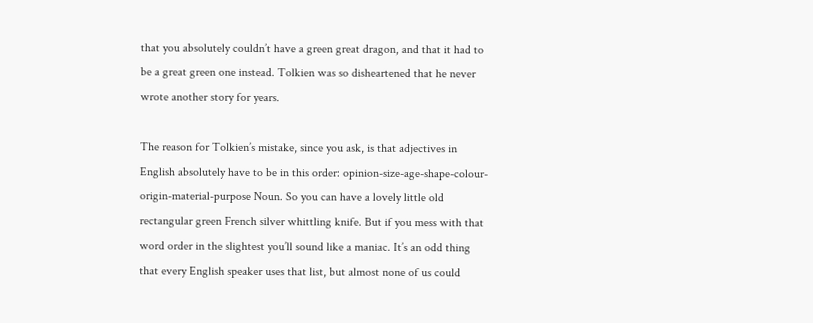that you absolutely couldn’t have a green great dragon, and that it had to be a great green one instead. Tolkien was so disheartened that he never wrote another story for years.

The reason for Tolkien’s mistake, since you ask, is that adjectives in English absolutely have to be in this order: opinion-size-age-shape-colour-origin-material-purpose Noun. So you can have a lovely little old rectangular green French silver whittling knife. But if you mess with that word order in the slightest you’ll sound like a maniac. It’s an odd thing that every English speaker uses that list, but almost none of us could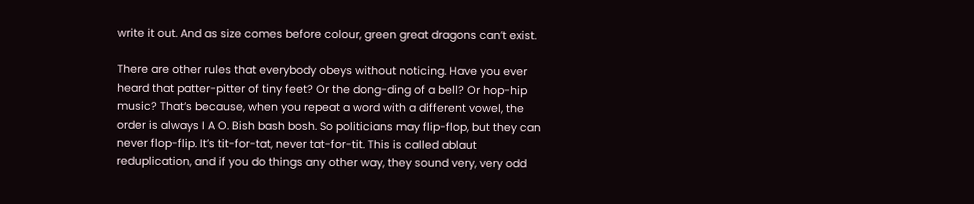write it out. And as size comes before colour, green great dragons can’t exist.

There are other rules that everybody obeys without noticing. Have you ever heard that patter-pitter of tiny feet? Or the dong-ding of a bell? Or hop-hip music? That’s because, when you repeat a word with a different vowel, the order is always I A O. Bish bash bosh. So politicians may flip-flop, but they can never flop-flip. It’s tit-for-tat, never tat-for-tit. This is called ablaut reduplication, and if you do things any other way, they sound very, very odd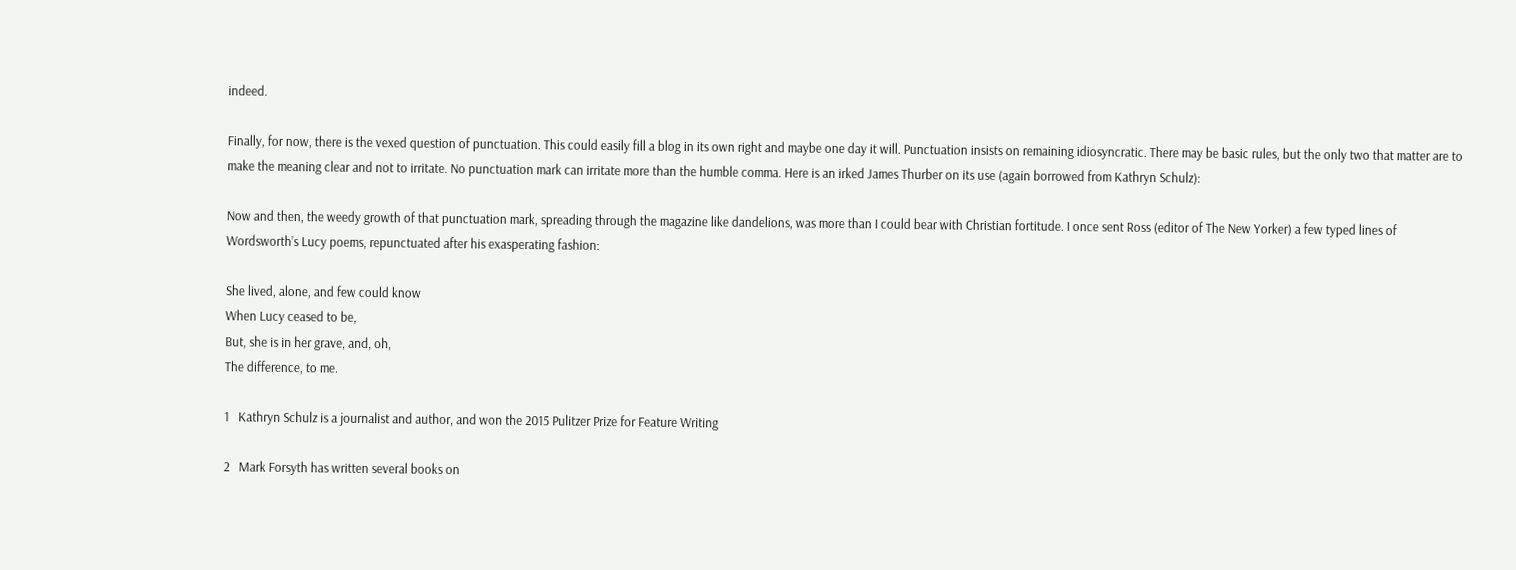indeed.

Finally, for now, there is the vexed question of punctuation. This could easily fill a blog in its own right and maybe one day it will. Punctuation insists on remaining idiosyncratic. There may be basic rules, but the only two that matter are to make the meaning clear and not to irritate. No punctuation mark can irritate more than the humble comma. Here is an irked James Thurber on its use (again borrowed from Kathryn Schulz):

Now and then, the weedy growth of that punctuation mark, spreading through the magazine like dandelions, was more than I could bear with Christian fortitude. I once sent Ross (editor of The New Yorker) a few typed lines of Wordsworth’s Lucy poems, repunctuated after his exasperating fashion:

She lived, alone, and few could know
When Lucy ceased to be,
But, she is in her grave, and, oh,
The difference, to me.

1   Kathryn Schulz is a journalist and author, and won the 2015 Pulitzer Prize for Feature Writing

2   Mark Forsyth has written several books on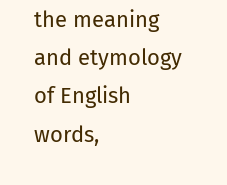the meaning and etymology of English words,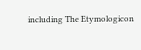including The Etymologicon